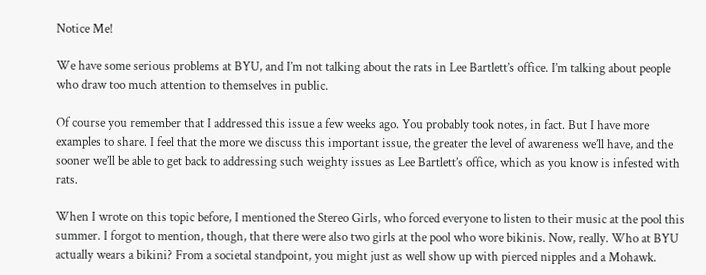Notice Me!

We have some serious problems at BYU, and I’m not talking about the rats in Lee Bartlett’s office. I’m talking about people who draw too much attention to themselves in public.

Of course you remember that I addressed this issue a few weeks ago. You probably took notes, in fact. But I have more examples to share. I feel that the more we discuss this important issue, the greater the level of awareness we’ll have, and the sooner we’ll be able to get back to addressing such weighty issues as Lee Bartlett’s office, which as you know is infested with rats.

When I wrote on this topic before, I mentioned the Stereo Girls, who forced everyone to listen to their music at the pool this summer. I forgot to mention, though, that there were also two girls at the pool who wore bikinis. Now, really. Who at BYU actually wears a bikini? From a societal standpoint, you might just as well show up with pierced nipples and a Mohawk.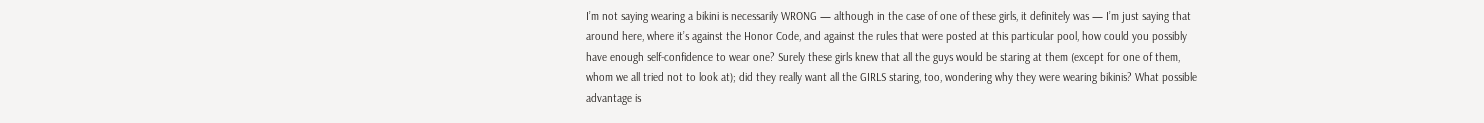I’m not saying wearing a bikini is necessarily WRONG — although in the case of one of these girls, it definitely was — I’m just saying that around here, where it’s against the Honor Code, and against the rules that were posted at this particular pool, how could you possibly have enough self-confidence to wear one? Surely these girls knew that all the guys would be staring at them (except for one of them, whom we all tried not to look at); did they really want all the GIRLS staring, too, wondering why they were wearing bikinis? What possible advantage is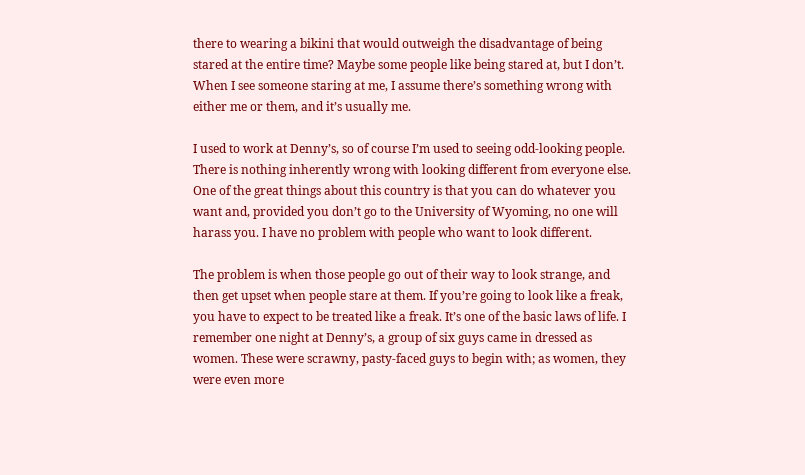there to wearing a bikini that would outweigh the disadvantage of being stared at the entire time? Maybe some people like being stared at, but I don’t. When I see someone staring at me, I assume there’s something wrong with either me or them, and it’s usually me.

I used to work at Denny’s, so of course I’m used to seeing odd-looking people. There is nothing inherently wrong with looking different from everyone else. One of the great things about this country is that you can do whatever you want and, provided you don’t go to the University of Wyoming, no one will harass you. I have no problem with people who want to look different.

The problem is when those people go out of their way to look strange, and then get upset when people stare at them. If you’re going to look like a freak, you have to expect to be treated like a freak. It’s one of the basic laws of life. I remember one night at Denny’s, a group of six guys came in dressed as women. These were scrawny, pasty-faced guys to begin with; as women, they were even more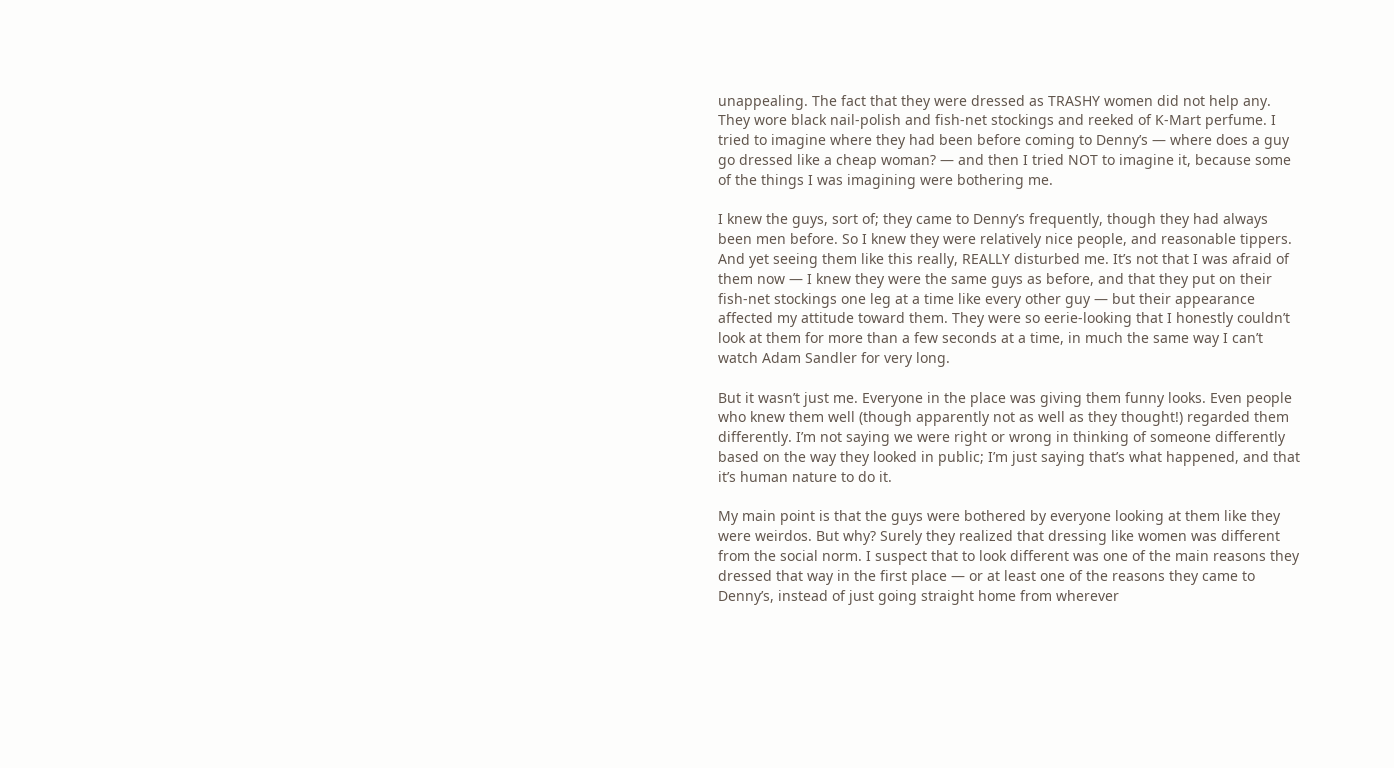unappealing. The fact that they were dressed as TRASHY women did not help any. They wore black nail-polish and fish-net stockings and reeked of K-Mart perfume. I tried to imagine where they had been before coming to Denny’s — where does a guy go dressed like a cheap woman? — and then I tried NOT to imagine it, because some of the things I was imagining were bothering me.

I knew the guys, sort of; they came to Denny’s frequently, though they had always been men before. So I knew they were relatively nice people, and reasonable tippers. And yet seeing them like this really, REALLY disturbed me. It’s not that I was afraid of them now — I knew they were the same guys as before, and that they put on their fish-net stockings one leg at a time like every other guy — but their appearance affected my attitude toward them. They were so eerie-looking that I honestly couldn’t look at them for more than a few seconds at a time, in much the same way I can’t watch Adam Sandler for very long.

But it wasn’t just me. Everyone in the place was giving them funny looks. Even people who knew them well (though apparently not as well as they thought!) regarded them differently. I’m not saying we were right or wrong in thinking of someone differently based on the way they looked in public; I’m just saying that’s what happened, and that it’s human nature to do it.

My main point is that the guys were bothered by everyone looking at them like they were weirdos. But why? Surely they realized that dressing like women was different from the social norm. I suspect that to look different was one of the main reasons they dressed that way in the first place — or at least one of the reasons they came to Denny’s, instead of just going straight home from wherever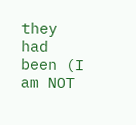they had been (I am NOT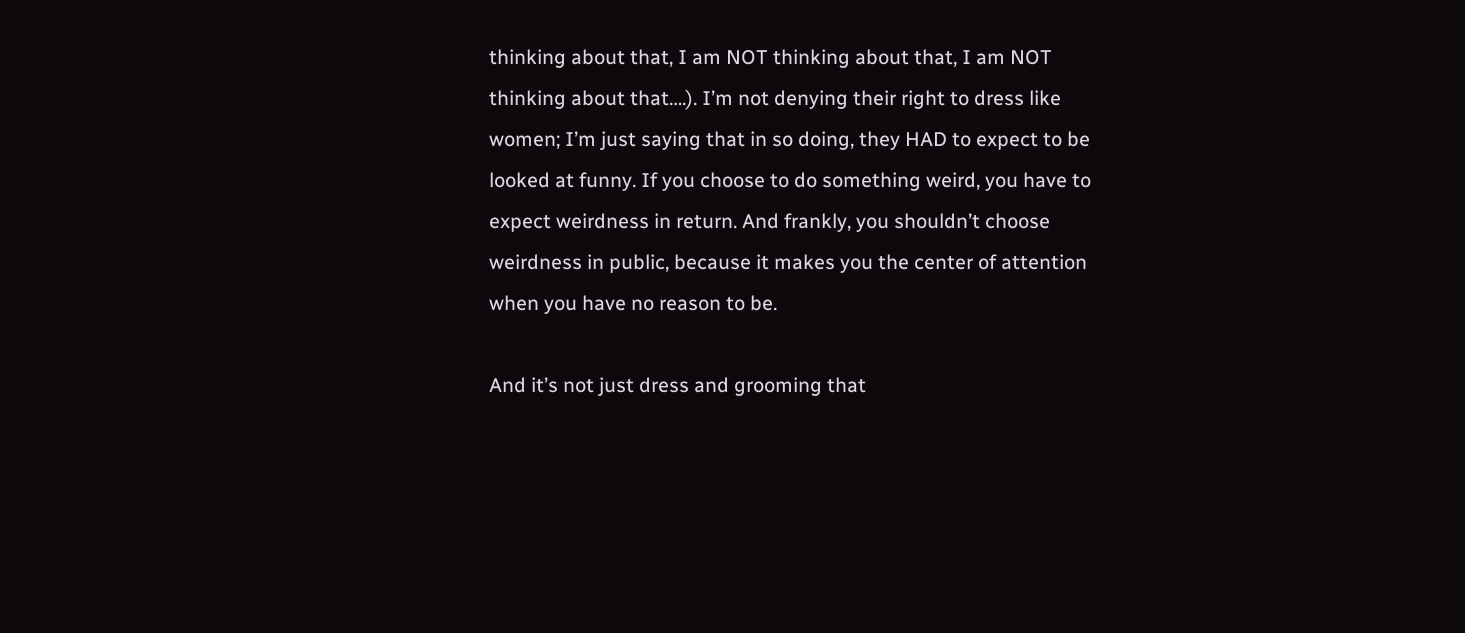thinking about that, I am NOT thinking about that, I am NOT thinking about that….). I’m not denying their right to dress like women; I’m just saying that in so doing, they HAD to expect to be looked at funny. If you choose to do something weird, you have to expect weirdness in return. And frankly, you shouldn’t choose weirdness in public, because it makes you the center of attention when you have no reason to be.

And it’s not just dress and grooming that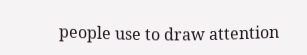people use to draw attention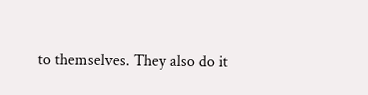to themselves. They also do it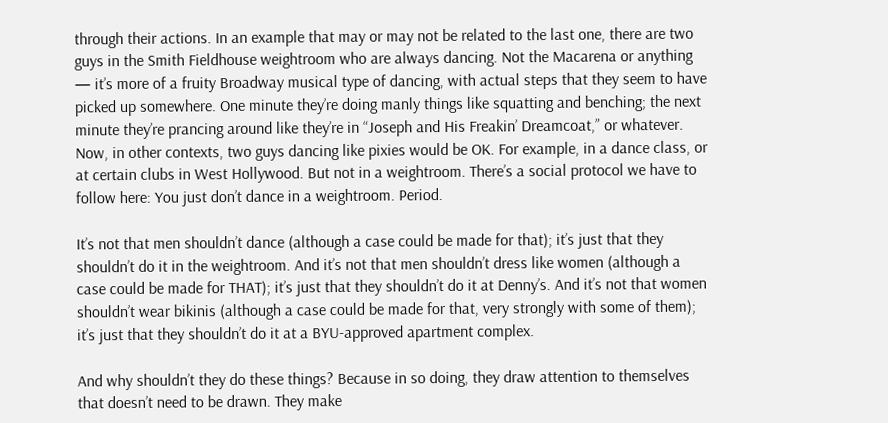through their actions. In an example that may or may not be related to the last one, there are two guys in the Smith Fieldhouse weightroom who are always dancing. Not the Macarena or anything — it’s more of a fruity Broadway musical type of dancing, with actual steps that they seem to have picked up somewhere. One minute they’re doing manly things like squatting and benching; the next minute they’re prancing around like they’re in “Joseph and His Freakin’ Dreamcoat,” or whatever. Now, in other contexts, two guys dancing like pixies would be OK. For example, in a dance class, or at certain clubs in West Hollywood. But not in a weightroom. There’s a social protocol we have to follow here: You just don’t dance in a weightroom. Period.

It’s not that men shouldn’t dance (although a case could be made for that); it’s just that they shouldn’t do it in the weightroom. And it’s not that men shouldn’t dress like women (although a case could be made for THAT); it’s just that they shouldn’t do it at Denny’s. And it’s not that women shouldn’t wear bikinis (although a case could be made for that, very strongly with some of them); it’s just that they shouldn’t do it at a BYU-approved apartment complex.

And why shouldn’t they do these things? Because in so doing, they draw attention to themselves that doesn’t need to be drawn. They make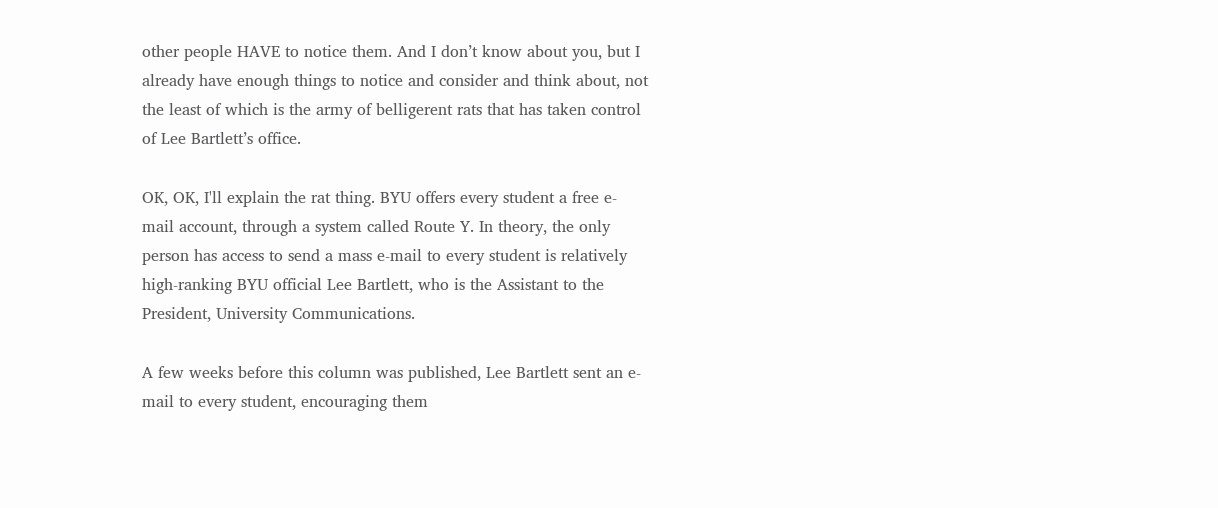other people HAVE to notice them. And I don’t know about you, but I already have enough things to notice and consider and think about, not the least of which is the army of belligerent rats that has taken control of Lee Bartlett’s office.

OK, OK, I'll explain the rat thing. BYU offers every student a free e-mail account, through a system called Route Y. In theory, the only person has access to send a mass e-mail to every student is relatively high-ranking BYU official Lee Bartlett, who is the Assistant to the President, University Communications.

A few weeks before this column was published, Lee Bartlett sent an e-mail to every student, encouraging them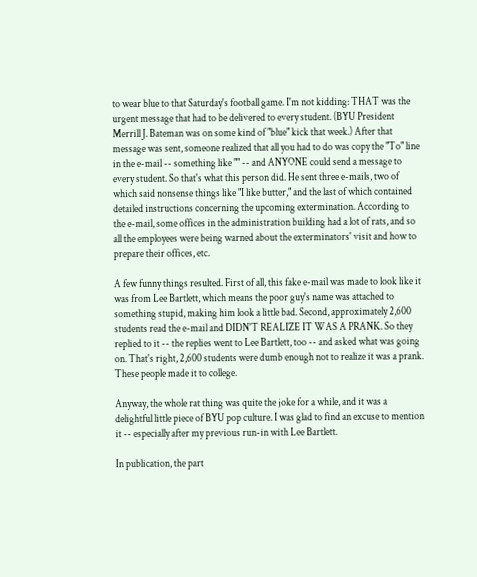to wear blue to that Saturday's football game. I'm not kidding: THAT was the urgent message that had to be delivered to every student. (BYU President Merrill J. Bateman was on some kind of "blue" kick that week.) After that message was sent, someone realized that all you had to do was copy the "To" line in the e-mail -- something like "" -- and ANYONE could send a message to every student. So that's what this person did. He sent three e-mails, two of which said nonsense things like "I like butter," and the last of which contained detailed instructions concerning the upcoming extermination. According to the e-mail, some offices in the administration building had a lot of rats, and so all the employees were being warned about the exterminators' visit and how to prepare their offices, etc.

A few funny things resulted. First of all, this fake e-mail was made to look like it was from Lee Bartlett, which means the poor guy's name was attached to something stupid, making him look a little bad. Second, approximately 2,600 students read the e-mail and DIDN'T REALIZE IT WAS A PRANK. So they replied to it -- the replies went to Lee Bartlett, too -- and asked what was going on. That's right, 2,600 students were dumb enough not to realize it was a prank. These people made it to college.

Anyway, the whole rat thing was quite the joke for a while, and it was a delightful little piece of BYU pop culture. I was glad to find an excuse to mention it -- especially after my previous run-in with Lee Bartlett.

In publication, the part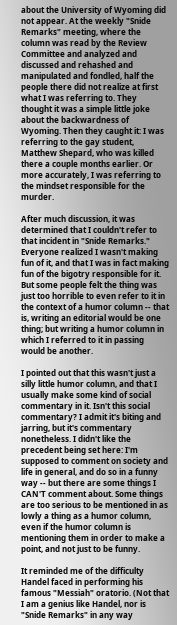about the University of Wyoming did not appear. At the weekly "Snide Remarks" meeting, where the column was read by the Review Committee and analyzed and discussed and rehashed and manipulated and fondled, half the people there did not realize at first what I was referring to. They thought it was a simple little joke about the backwardness of Wyoming. Then they caught it: I was referring to the gay student, Matthew Shepard, who was killed there a couple months earlier. Or more accurately, I was referring to the mindset responsible for the murder.

After much discussion, it was determined that I couldn't refer to that incident in "Snide Remarks." Everyone realized I wasn't making fun of it, and that I was in fact making fun of the bigotry responsible for it. But some people felt the thing was just too horrible to even refer to it in the context of a humor column -- that is, writing an editorial would be one thing; but writing a humor column in which I referred to it in passing would be another.

I pointed out that this wasn't just a silly little humor column, and that I usually make some kind of social commentary in it. Isn't this social commentary? I admit it's biting and jarring, but it's commentary nonetheless. I didn't like the precedent being set here: I'm supposed to comment on society and life in general, and do so in a funny way -- but there are some things I CAN'T comment about. Some things are too serious to be mentioned in as lowly a thing as a humor column, even if the humor column is mentioning them in order to make a point, and not just to be funny.

It reminded me of the difficulty Handel faced in performing his famous "Messiah" oratorio. (Not that I am a genius like Handel, nor is "Snide Remarks" in any way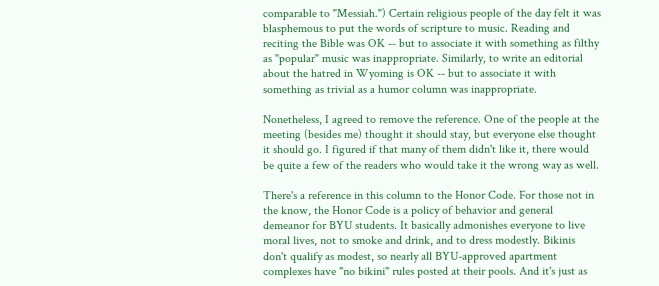comparable to "Messiah.") Certain religious people of the day felt it was blasphemous to put the words of scripture to music. Reading and reciting the Bible was OK -- but to associate it with something as filthy as "popular" music was inappropriate. Similarly, to write an editorial about the hatred in Wyoming is OK -- but to associate it with something as trivial as a humor column was inappropriate.

Nonetheless, I agreed to remove the reference. One of the people at the meeting (besides me) thought it should stay, but everyone else thought it should go. I figured if that many of them didn't like it, there would be quite a few of the readers who would take it the wrong way as well.

There's a reference in this column to the Honor Code. For those not in the know, the Honor Code is a policy of behavior and general demeanor for BYU students. It basically admonishes everyone to live moral lives, not to smoke and drink, and to dress modestly. Bikinis don't qualify as modest, so nearly all BYU-approved apartment complexes have "no bikini" rules posted at their pools. And it's just as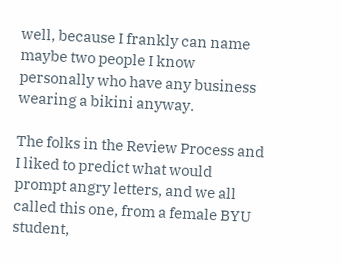well, because I frankly can name maybe two people I know personally who have any business wearing a bikini anyway.

The folks in the Review Process and I liked to predict what would prompt angry letters, and we all called this one, from a female BYU student,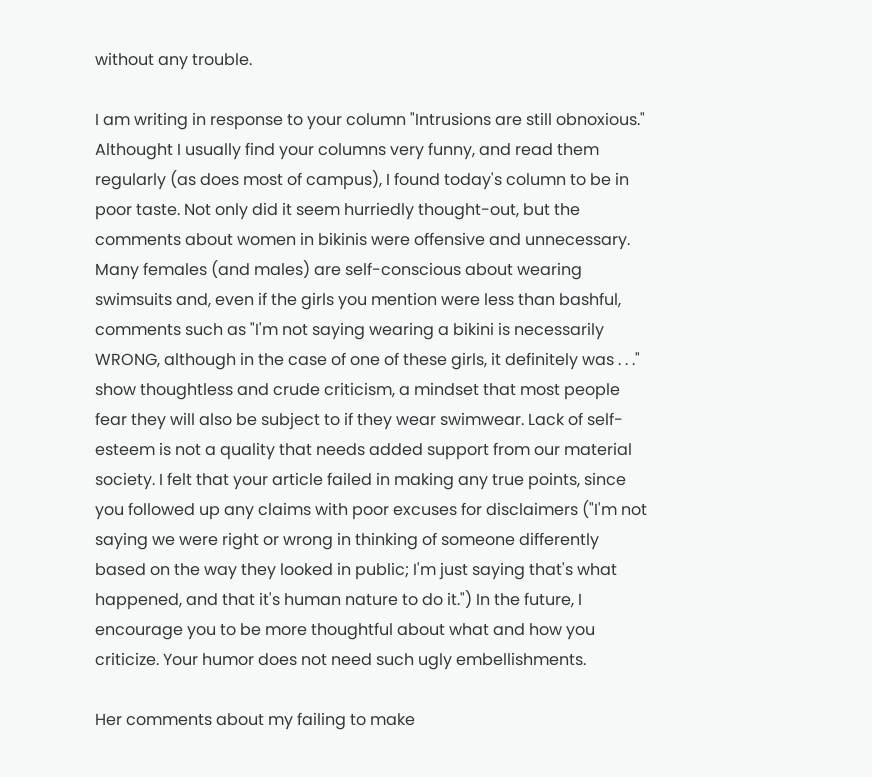without any trouble.

I am writing in response to your column "Intrusions are still obnoxious." Althought I usually find your columns very funny, and read them regularly (as does most of campus), I found today's column to be in poor taste. Not only did it seem hurriedly thought-out, but the comments about women in bikinis were offensive and unnecessary. Many females (and males) are self-conscious about wearing swimsuits and, even if the girls you mention were less than bashful, comments such as "I'm not saying wearing a bikini is necessarily WRONG, although in the case of one of these girls, it definitely was . . ." show thoughtless and crude criticism, a mindset that most people fear they will also be subject to if they wear swimwear. Lack of self-esteem is not a quality that needs added support from our material society. I felt that your article failed in making any true points, since you followed up any claims with poor excuses for disclaimers ("I'm not saying we were right or wrong in thinking of someone differently based on the way they looked in public; I'm just saying that's what happened, and that it's human nature to do it.") In the future, I encourage you to be more thoughtful about what and how you criticize. Your humor does not need such ugly embellishments.

Her comments about my failing to make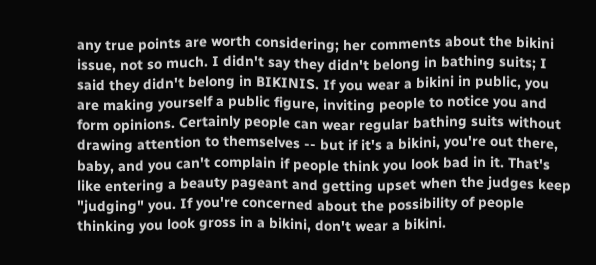any true points are worth considering; her comments about the bikini issue, not so much. I didn't say they didn't belong in bathing suits; I said they didn't belong in BIKINIS. If you wear a bikini in public, you are making yourself a public figure, inviting people to notice you and form opinions. Certainly people can wear regular bathing suits without drawing attention to themselves -- but if it's a bikini, you're out there, baby, and you can't complain if people think you look bad in it. That's like entering a beauty pageant and getting upset when the judges keep "judging" you. If you're concerned about the possibility of people thinking you look gross in a bikini, don't wear a bikini.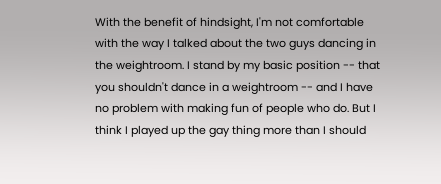With the benefit of hindsight, I'm not comfortable with the way I talked about the two guys dancing in the weightroom. I stand by my basic position -- that you shouldn't dance in a weightroom -- and I have no problem with making fun of people who do. But I think I played up the gay thing more than I should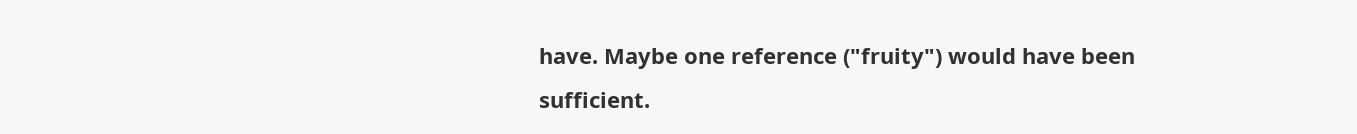have. Maybe one reference ("fruity") would have been sufficient.